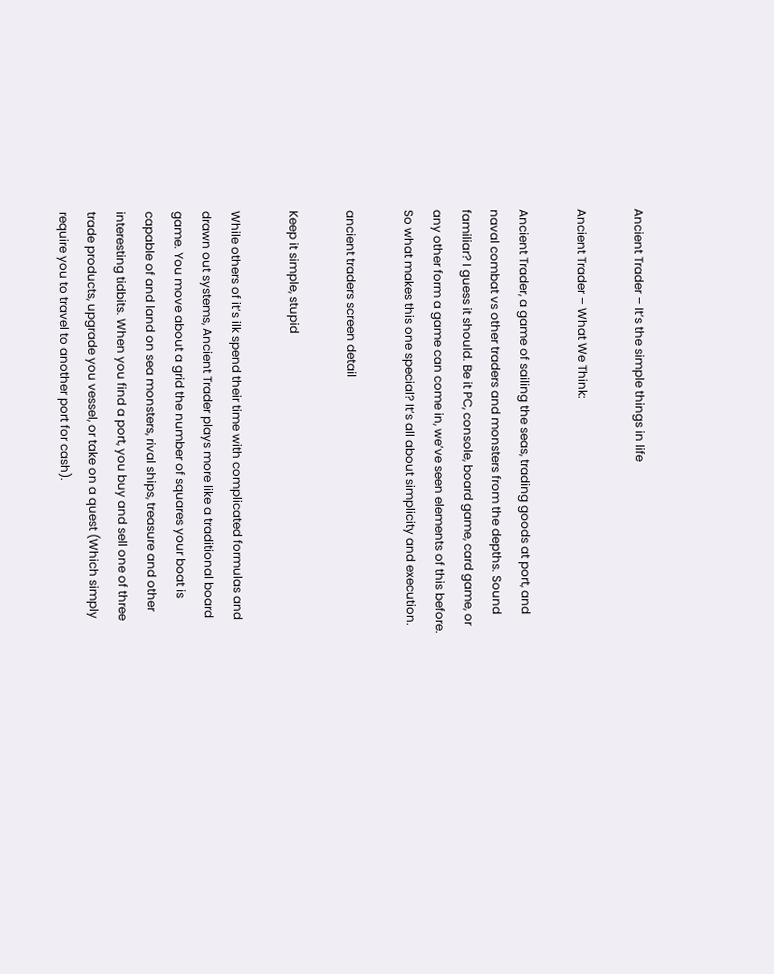Ancient Trader – It’s the simple things in life

Ancient Trader – What We Think:

Ancient Trader, a game of sailing the seas, trading goods at port, and naval combat vs other traders and monsters from the depths. Sound familiar? I guess it should. Be it PC, console, board game, card game, or any other form a game can come in, we’ve seen elements of this before. So what makes this one special? It’s all about simplicity and execution.

ancient traders screen detail

Keep it simple, stupid

While others of it’s ilk spend their time with complicated formulas and drawn out systems, Ancient Trader plays more like a traditional board game. You move about a grid the number of squares your boat is capable of and land on sea monsters, rival ships, treasure and other interesting tidbits. When you find a port, you buy and sell one of three trade products, upgrade you vessel, or take on a quest (Which simply require you to travel to another port for cash).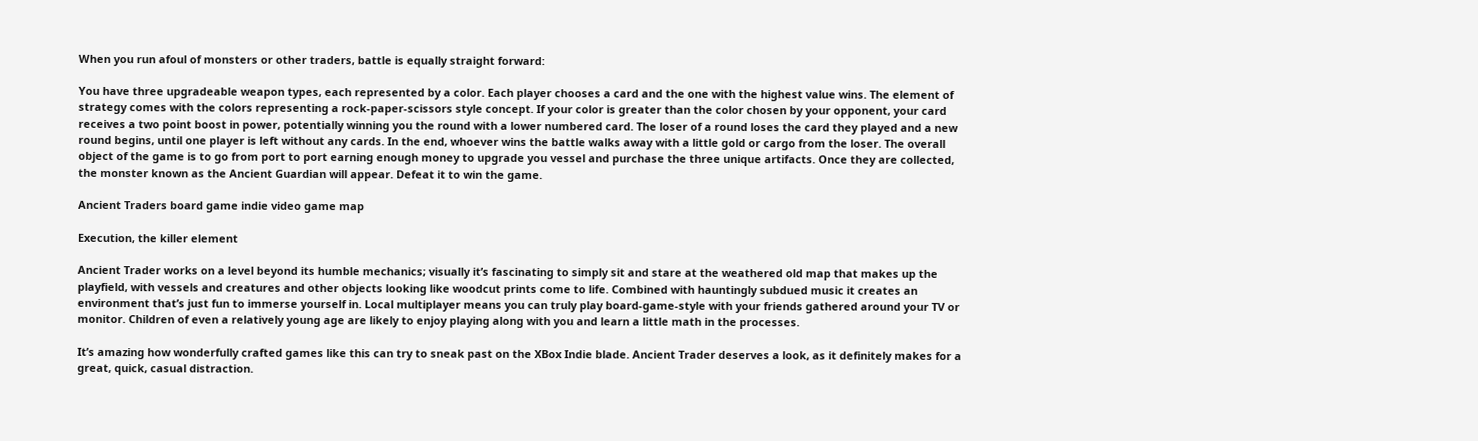When you run afoul of monsters or other traders, battle is equally straight forward:

You have three upgradeable weapon types, each represented by a color. Each player chooses a card and the one with the highest value wins. The element of strategy comes with the colors representing a rock-paper-scissors style concept. If your color is greater than the color chosen by your opponent, your card receives a two point boost in power, potentially winning you the round with a lower numbered card. The loser of a round loses the card they played and a new round begins, until one player is left without any cards. In the end, whoever wins the battle walks away with a little gold or cargo from the loser. The overall object of the game is to go from port to port earning enough money to upgrade you vessel and purchase the three unique artifacts. Once they are collected, the monster known as the Ancient Guardian will appear. Defeat it to win the game.

Ancient Traders board game indie video game map

Execution, the killer element

Ancient Trader works on a level beyond its humble mechanics; visually it’s fascinating to simply sit and stare at the weathered old map that makes up the playfield, with vessels and creatures and other objects looking like woodcut prints come to life. Combined with hauntingly subdued music it creates an environment that’s just fun to immerse yourself in. Local multiplayer means you can truly play board-game-style with your friends gathered around your TV or monitor. Children of even a relatively young age are likely to enjoy playing along with you and learn a little math in the processes.

It’s amazing how wonderfully crafted games like this can try to sneak past on the XBox Indie blade. Ancient Trader deserves a look, as it definitely makes for a great, quick, casual distraction.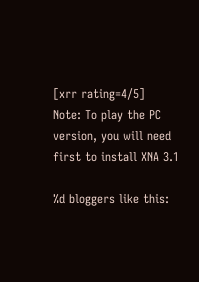[xrr rating=4/5]
Note: To play the PC version, you will need first to install XNA 3.1

%d bloggers like this: